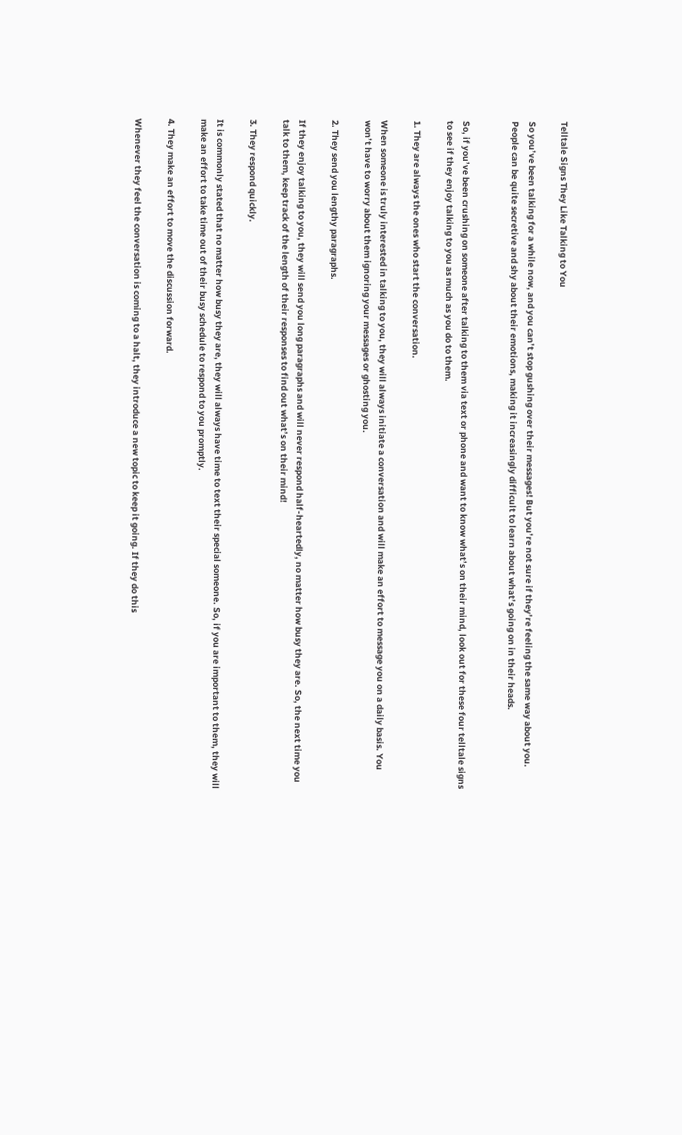Telltale Signs They Like Talking to You

So you’ve been talking for a while now, and you can’t stop gushing over their messages! But you’re not sure if they’re feeling the same way about you. People can be quite secretive and shy about their emotions, making it increasingly difficult to learn about what’s going on in their heads.


So, if you’ve been crushing on someone after talking to them via text or phone and want to know what’s on their mind, look out for these four telltale signs to see if they enjoy talking to you as much as you do to them.

1. They are always the ones who start the conversation.

When someone is truly interested in talking to you, they will always initiate a conversation and will make an effort to message you on a daily basis. You won’t have to worry about them ignoring your messages or ghosting you.

2. They send you lengthy paragraphs.

If they enjoy talking to you, they will send you long paragraphs and will never respond half-heartedly, no matter how busy they are. So, the next time you talk to them, keep track of the length of their responses to find out what’s on their mind!

3. They respond quickly.

It is commonly stated that no matter how busy they are, they will always have time to text their special someone. So, if you are important to them, they will make an effort to take time out of their busy schedule to respond to you promptly.

4. They make an effort to move the discussion forward.

Whenever they feel the conversation is coming to a halt, they introduce a new topic to keep it going. If they do this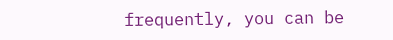frequently, you can be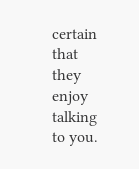certain that they enjoy talking to you.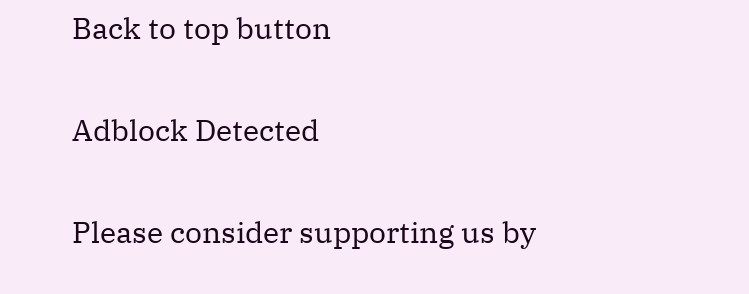Back to top button

Adblock Detected

Please consider supporting us by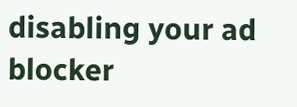disabling your ad blocker